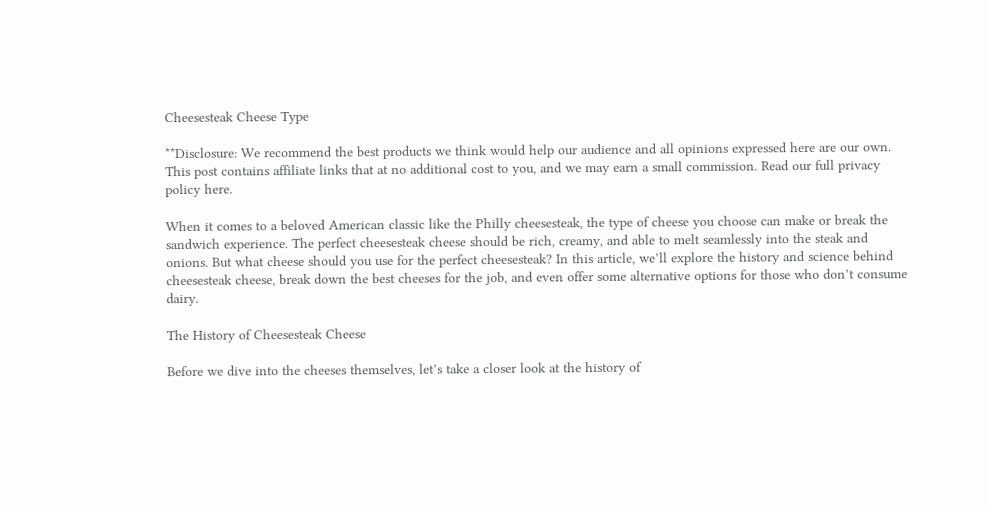Cheesesteak Cheese Type

**Disclosure: We recommend the best products we think would help our audience and all opinions expressed here are our own. This post contains affiliate links that at no additional cost to you, and we may earn a small commission. Read our full privacy policy here.

When it comes to a beloved American classic like the Philly cheesesteak, the type of cheese you choose can make or break the sandwich experience. The perfect cheesesteak cheese should be rich, creamy, and able to melt seamlessly into the steak and onions. But what cheese should you use for the perfect cheesesteak? In this article, we’ll explore the history and science behind cheesesteak cheese, break down the best cheeses for the job, and even offer some alternative options for those who don’t consume dairy.

The History of Cheesesteak Cheese

Before we dive into the cheeses themselves, let’s take a closer look at the history of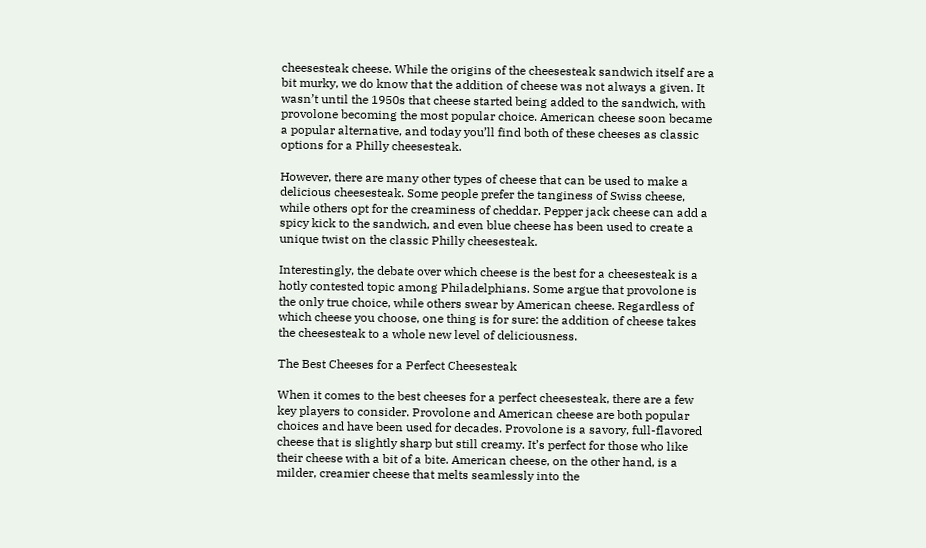cheesesteak cheese. While the origins of the cheesesteak sandwich itself are a bit murky, we do know that the addition of cheese was not always a given. It wasn’t until the 1950s that cheese started being added to the sandwich, with provolone becoming the most popular choice. American cheese soon became a popular alternative, and today you’ll find both of these cheeses as classic options for a Philly cheesesteak.

However, there are many other types of cheese that can be used to make a delicious cheesesteak. Some people prefer the tanginess of Swiss cheese, while others opt for the creaminess of cheddar. Pepper jack cheese can add a spicy kick to the sandwich, and even blue cheese has been used to create a unique twist on the classic Philly cheesesteak.

Interestingly, the debate over which cheese is the best for a cheesesteak is a hotly contested topic among Philadelphians. Some argue that provolone is the only true choice, while others swear by American cheese. Regardless of which cheese you choose, one thing is for sure: the addition of cheese takes the cheesesteak to a whole new level of deliciousness.

The Best Cheeses for a Perfect Cheesesteak

When it comes to the best cheeses for a perfect cheesesteak, there are a few key players to consider. Provolone and American cheese are both popular choices and have been used for decades. Provolone is a savory, full-flavored cheese that is slightly sharp but still creamy. It’s perfect for those who like their cheese with a bit of a bite. American cheese, on the other hand, is a milder, creamier cheese that melts seamlessly into the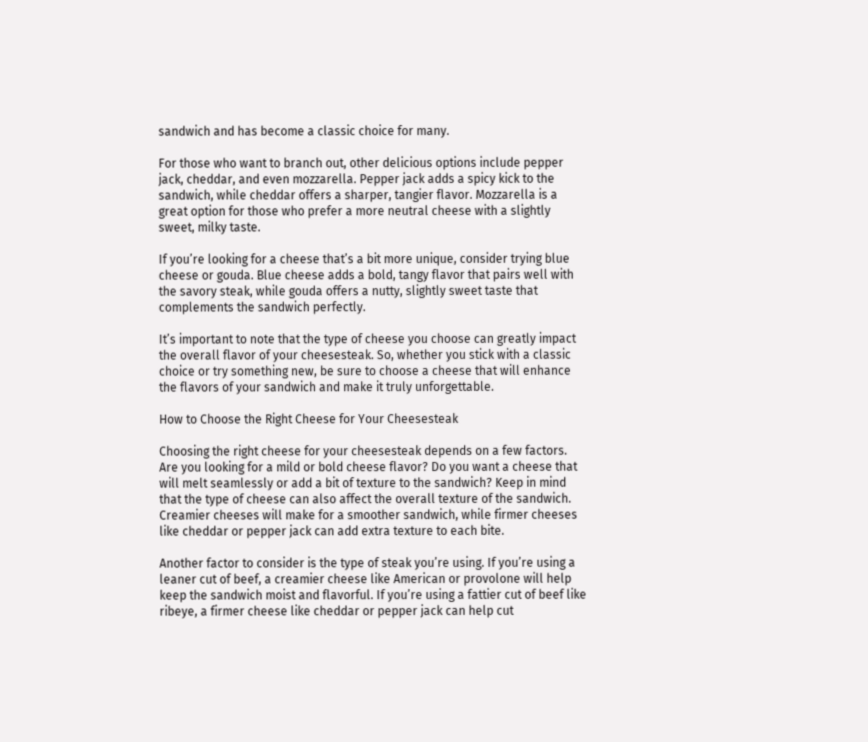sandwich and has become a classic choice for many.

For those who want to branch out, other delicious options include pepper jack, cheddar, and even mozzarella. Pepper jack adds a spicy kick to the sandwich, while cheddar offers a sharper, tangier flavor. Mozzarella is a great option for those who prefer a more neutral cheese with a slightly sweet, milky taste.

If you’re looking for a cheese that’s a bit more unique, consider trying blue cheese or gouda. Blue cheese adds a bold, tangy flavor that pairs well with the savory steak, while gouda offers a nutty, slightly sweet taste that complements the sandwich perfectly.

It’s important to note that the type of cheese you choose can greatly impact the overall flavor of your cheesesteak. So, whether you stick with a classic choice or try something new, be sure to choose a cheese that will enhance the flavors of your sandwich and make it truly unforgettable.

How to Choose the Right Cheese for Your Cheesesteak

Choosing the right cheese for your cheesesteak depends on a few factors. Are you looking for a mild or bold cheese flavor? Do you want a cheese that will melt seamlessly or add a bit of texture to the sandwich? Keep in mind that the type of cheese can also affect the overall texture of the sandwich. Creamier cheeses will make for a smoother sandwich, while firmer cheeses like cheddar or pepper jack can add extra texture to each bite.

Another factor to consider is the type of steak you’re using. If you’re using a leaner cut of beef, a creamier cheese like American or provolone will help keep the sandwich moist and flavorful. If you’re using a fattier cut of beef like ribeye, a firmer cheese like cheddar or pepper jack can help cut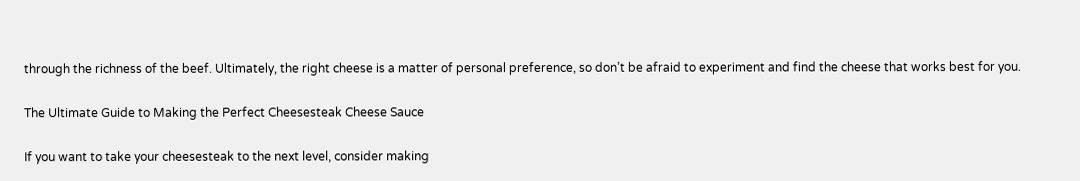through the richness of the beef. Ultimately, the right cheese is a matter of personal preference, so don’t be afraid to experiment and find the cheese that works best for you.

The Ultimate Guide to Making the Perfect Cheesesteak Cheese Sauce

If you want to take your cheesesteak to the next level, consider making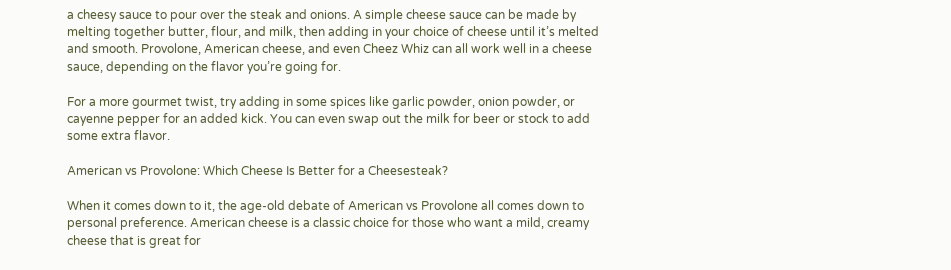a cheesy sauce to pour over the steak and onions. A simple cheese sauce can be made by melting together butter, flour, and milk, then adding in your choice of cheese until it’s melted and smooth. Provolone, American cheese, and even Cheez Whiz can all work well in a cheese sauce, depending on the flavor you’re going for.

For a more gourmet twist, try adding in some spices like garlic powder, onion powder, or cayenne pepper for an added kick. You can even swap out the milk for beer or stock to add some extra flavor.

American vs Provolone: Which Cheese Is Better for a Cheesesteak?

When it comes down to it, the age-old debate of American vs Provolone all comes down to personal preference. American cheese is a classic choice for those who want a mild, creamy cheese that is great for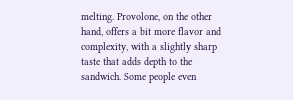melting. Provolone, on the other hand, offers a bit more flavor and complexity, with a slightly sharp taste that adds depth to the sandwich. Some people even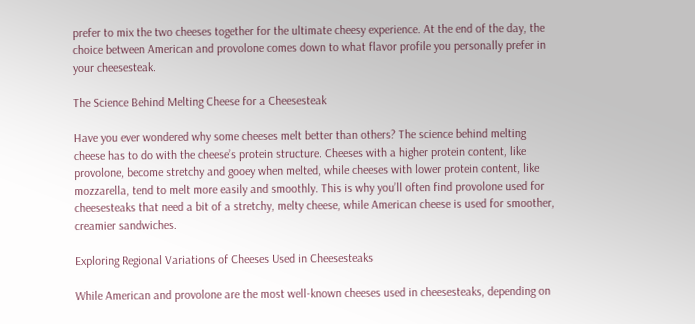prefer to mix the two cheeses together for the ultimate cheesy experience. At the end of the day, the choice between American and provolone comes down to what flavor profile you personally prefer in your cheesesteak.

The Science Behind Melting Cheese for a Cheesesteak

Have you ever wondered why some cheeses melt better than others? The science behind melting cheese has to do with the cheese’s protein structure. Cheeses with a higher protein content, like provolone, become stretchy and gooey when melted, while cheeses with lower protein content, like mozzarella, tend to melt more easily and smoothly. This is why you’ll often find provolone used for cheesesteaks that need a bit of a stretchy, melty cheese, while American cheese is used for smoother, creamier sandwiches.

Exploring Regional Variations of Cheeses Used in Cheesesteaks

While American and provolone are the most well-known cheeses used in cheesesteaks, depending on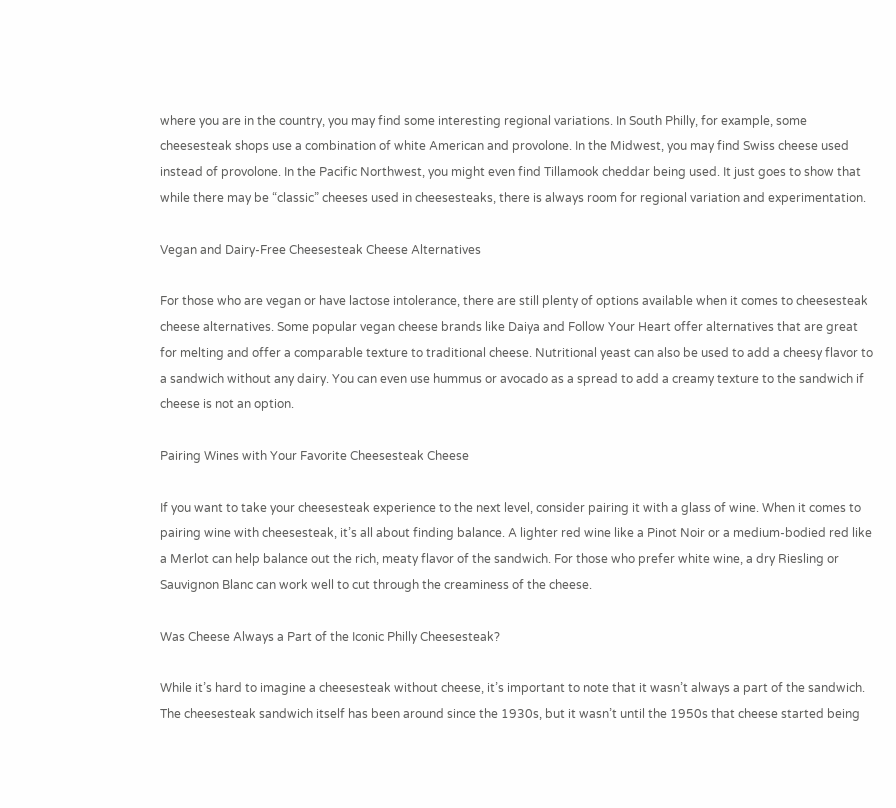where you are in the country, you may find some interesting regional variations. In South Philly, for example, some cheesesteak shops use a combination of white American and provolone. In the Midwest, you may find Swiss cheese used instead of provolone. In the Pacific Northwest, you might even find Tillamook cheddar being used. It just goes to show that while there may be “classic” cheeses used in cheesesteaks, there is always room for regional variation and experimentation.

Vegan and Dairy-Free Cheesesteak Cheese Alternatives

For those who are vegan or have lactose intolerance, there are still plenty of options available when it comes to cheesesteak cheese alternatives. Some popular vegan cheese brands like Daiya and Follow Your Heart offer alternatives that are great for melting and offer a comparable texture to traditional cheese. Nutritional yeast can also be used to add a cheesy flavor to a sandwich without any dairy. You can even use hummus or avocado as a spread to add a creamy texture to the sandwich if cheese is not an option.

Pairing Wines with Your Favorite Cheesesteak Cheese

If you want to take your cheesesteak experience to the next level, consider pairing it with a glass of wine. When it comes to pairing wine with cheesesteak, it’s all about finding balance. A lighter red wine like a Pinot Noir or a medium-bodied red like a Merlot can help balance out the rich, meaty flavor of the sandwich. For those who prefer white wine, a dry Riesling or Sauvignon Blanc can work well to cut through the creaminess of the cheese.

Was Cheese Always a Part of the Iconic Philly Cheesesteak?

While it’s hard to imagine a cheesesteak without cheese, it’s important to note that it wasn’t always a part of the sandwich. The cheesesteak sandwich itself has been around since the 1930s, but it wasn’t until the 1950s that cheese started being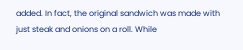added. In fact, the original sandwich was made with just steak and onions on a roll. While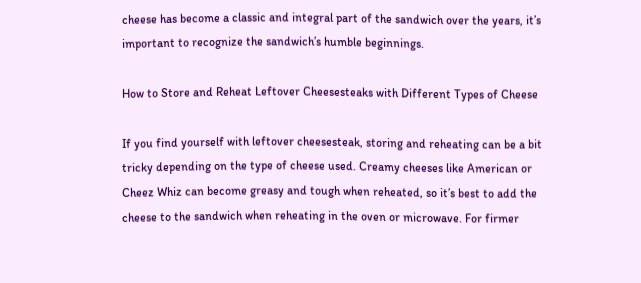cheese has become a classic and integral part of the sandwich over the years, it’s important to recognize the sandwich’s humble beginnings.

How to Store and Reheat Leftover Cheesesteaks with Different Types of Cheese

If you find yourself with leftover cheesesteak, storing and reheating can be a bit tricky depending on the type of cheese used. Creamy cheeses like American or Cheez Whiz can become greasy and tough when reheated, so it’s best to add the cheese to the sandwich when reheating in the oven or microwave. For firmer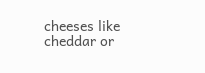cheeses like cheddar or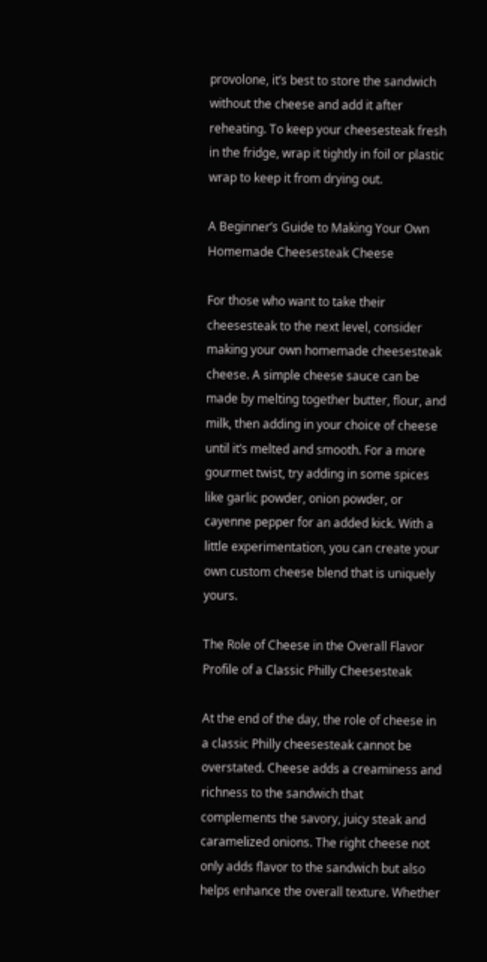provolone, it’s best to store the sandwich without the cheese and add it after reheating. To keep your cheesesteak fresh in the fridge, wrap it tightly in foil or plastic wrap to keep it from drying out.

A Beginner’s Guide to Making Your Own Homemade Cheesesteak Cheese

For those who want to take their cheesesteak to the next level, consider making your own homemade cheesesteak cheese. A simple cheese sauce can be made by melting together butter, flour, and milk, then adding in your choice of cheese until it’s melted and smooth. For a more gourmet twist, try adding in some spices like garlic powder, onion powder, or cayenne pepper for an added kick. With a little experimentation, you can create your own custom cheese blend that is uniquely yours.

The Role of Cheese in the Overall Flavor Profile of a Classic Philly Cheesesteak

At the end of the day, the role of cheese in a classic Philly cheesesteak cannot be overstated. Cheese adds a creaminess and richness to the sandwich that complements the savory, juicy steak and caramelized onions. The right cheese not only adds flavor to the sandwich but also helps enhance the overall texture. Whether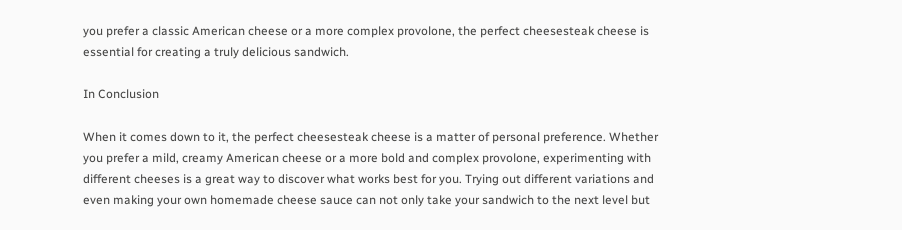you prefer a classic American cheese or a more complex provolone, the perfect cheesesteak cheese is essential for creating a truly delicious sandwich.

In Conclusion

When it comes down to it, the perfect cheesesteak cheese is a matter of personal preference. Whether you prefer a mild, creamy American cheese or a more bold and complex provolone, experimenting with different cheeses is a great way to discover what works best for you. Trying out different variations and even making your own homemade cheese sauce can not only take your sandwich to the next level but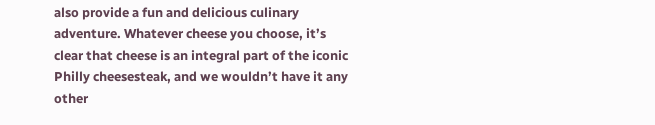also provide a fun and delicious culinary adventure. Whatever cheese you choose, it’s clear that cheese is an integral part of the iconic Philly cheesesteak, and we wouldn’t have it any other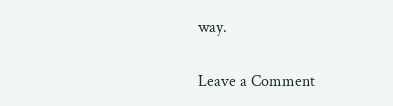way.

Leave a Comment